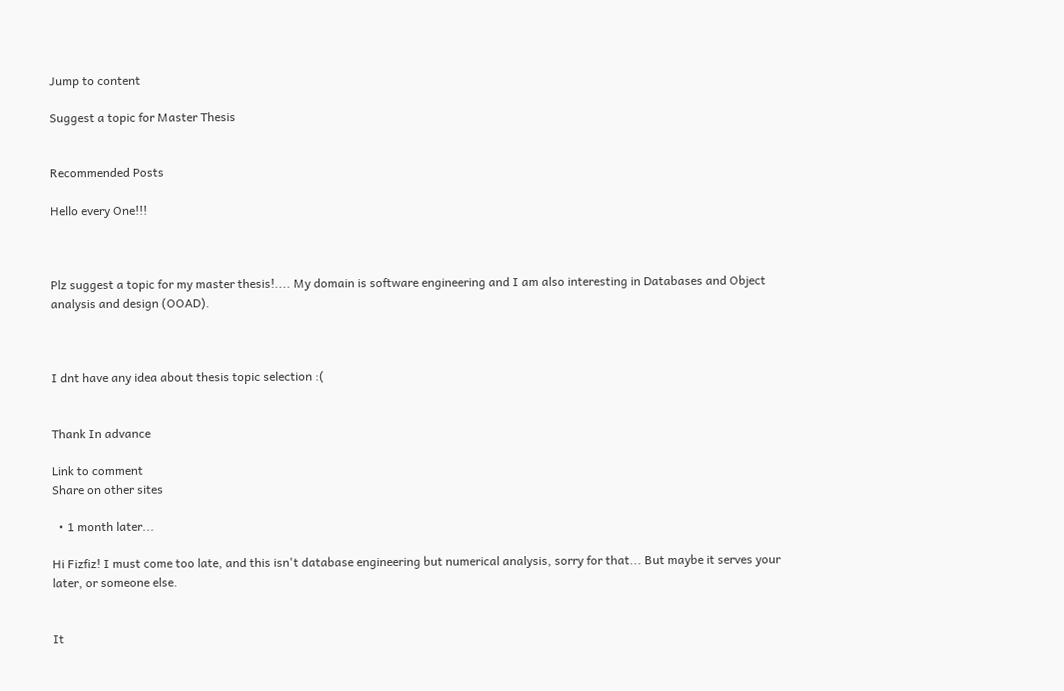Jump to content

Suggest a topic for Master Thesis


Recommended Posts

Hello every One!!!



Plz suggest a topic for my master thesis!.... My domain is software engineering and I am also interesting in Databases and Object analysis and design (OOAD).



I dnt have any idea about thesis topic selection :(


Thank In advance

Link to comment
Share on other sites

  • 1 month later...

Hi Fizfiz! I must come too late, and this isn't database engineering but numerical analysis, sorry for that... But maybe it serves your later, or someone else.


It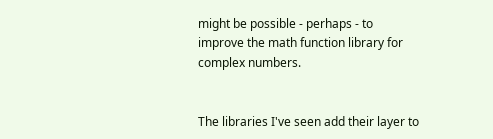might be possible - perhaps - to improve the math function library for complex numbers.


The libraries I've seen add their layer to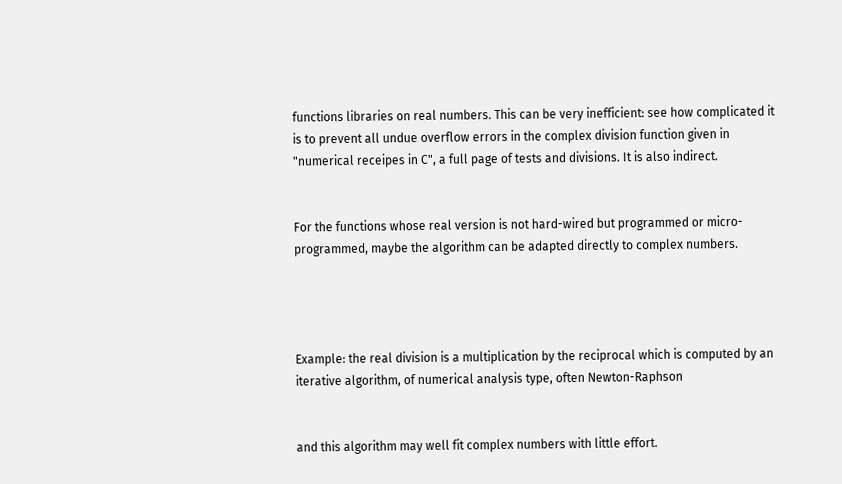functions libraries on real numbers. This can be very inefficient: see how complicated it is to prevent all undue overflow errors in the complex division function given in "numerical receipes in C", a full page of tests and divisions. It is also indirect.


For the functions whose real version is not hard-wired but programmed or micro-programmed, maybe the algorithm can be adapted directly to complex numbers.




Example: the real division is a multiplication by the reciprocal which is computed by an iterative algorithm, of numerical analysis type, often Newton-Raphson


and this algorithm may well fit complex numbers with little effort.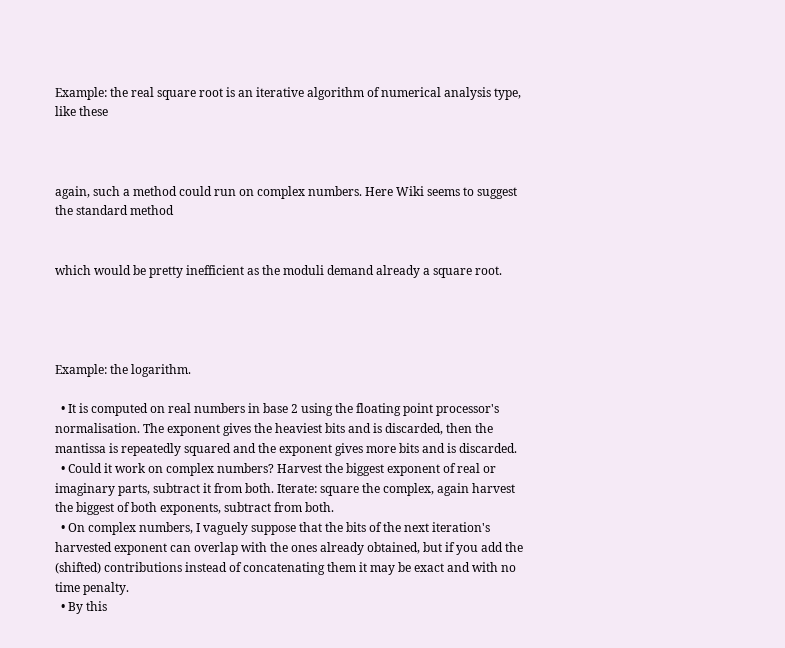Example: the real square root is an iterative algorithm of numerical analysis type, like these



again, such a method could run on complex numbers. Here Wiki seems to suggest the standard method


which would be pretty inefficient as the moduli demand already a square root.




Example: the logarithm.

  • It is computed on real numbers in base 2 using the floating point processor's normalisation. The exponent gives the heaviest bits and is discarded, then the mantissa is repeatedly squared and the exponent gives more bits and is discarded.
  • Could it work on complex numbers? Harvest the biggest exponent of real or imaginary parts, subtract it from both. Iterate: square the complex, again harvest the biggest of both exponents, subtract from both.
  • On complex numbers, I vaguely suppose that the bits of the next iteration's harvested exponent can overlap with the ones already obtained, but if you add the (shifted) contributions instead of concatenating them it may be exact and with no time penalty.
  • By this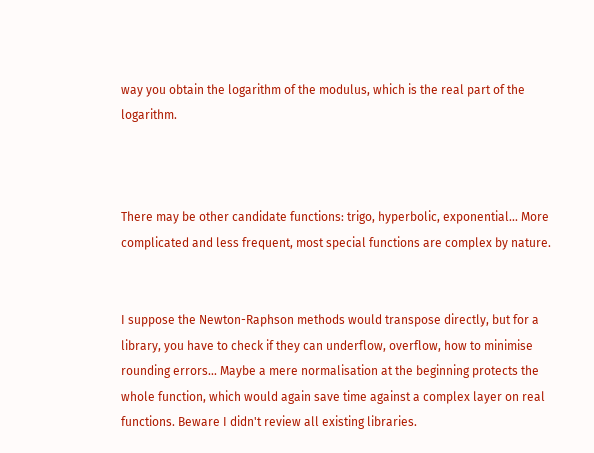way you obtain the logarithm of the modulus, which is the real part of the logarithm.



There may be other candidate functions: trigo, hyperbolic, exponential... More complicated and less frequent, most special functions are complex by nature.


I suppose the Newton-Raphson methods would transpose directly, but for a library, you have to check if they can underflow, overflow, how to minimise rounding errors... Maybe a mere normalisation at the beginning protects the whole function, which would again save time against a complex layer on real functions. Beware I didn't review all existing libraries.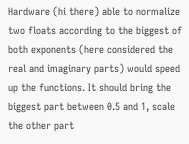Hardware (hi there) able to normalize two floats according to the biggest of both exponents (here considered the real and imaginary parts) would speed up the functions. It should bring the biggest part between 0.5 and 1, scale the other part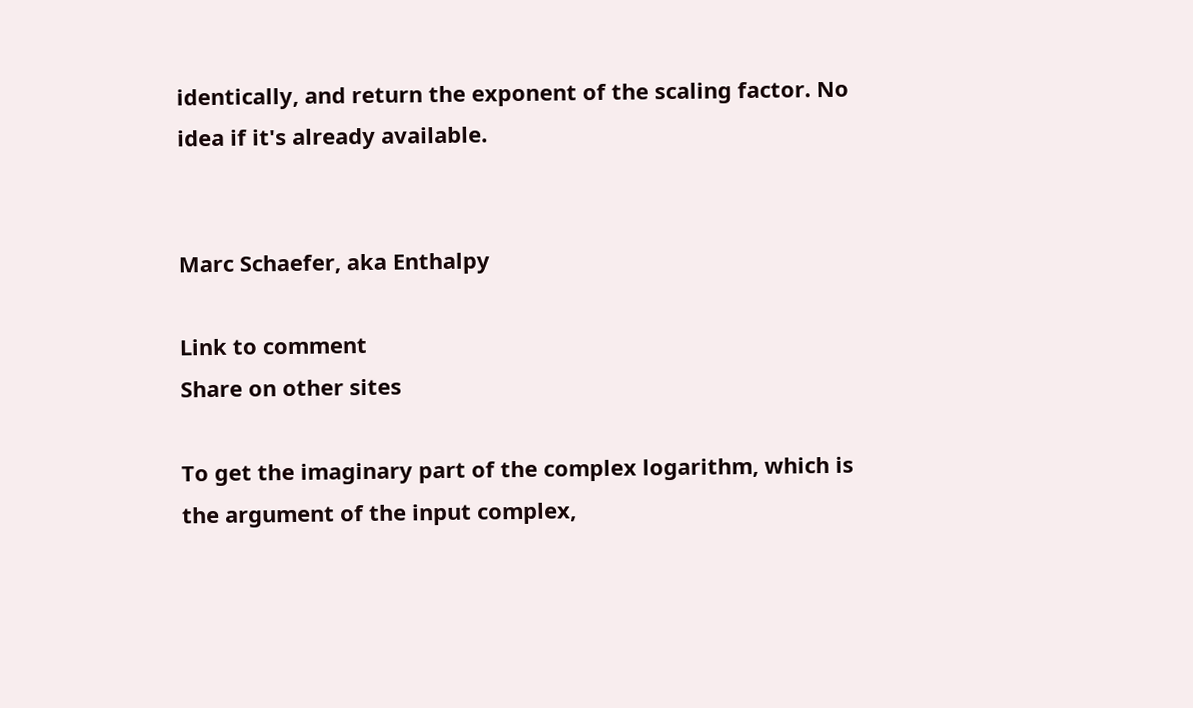identically, and return the exponent of the scaling factor. No idea if it's already available.


Marc Schaefer, aka Enthalpy

Link to comment
Share on other sites

To get the imaginary part of the complex logarithm, which is the argument of the input complex,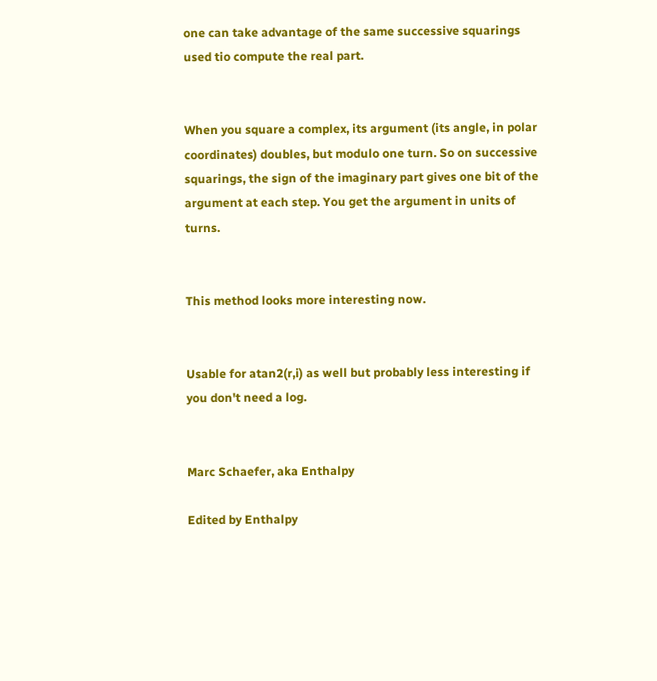one can take advantage of the same successive squarings used tio compute the real part.


When you square a complex, its argument (its angle, in polar coordinates) doubles, but modulo one turn. So on successive squarings, the sign of the imaginary part gives one bit of the argument at each step. You get the argument in units of turns.


This method looks more interesting now.


Usable for atan2(r,i) as well but probably less interesting if you don't need a log.


Marc Schaefer, aka Enthalpy

Edited by Enthalpy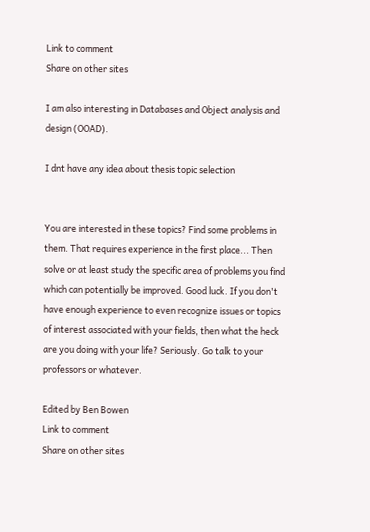Link to comment
Share on other sites

I am also interesting in Databases and Object analysis and design (OOAD).

I dnt have any idea about thesis topic selection


You are interested in these topics? Find some problems in them. That requires experience in the first place... Then solve or at least study the specific area of problems you find which can potentially be improved. Good luck. If you don't have enough experience to even recognize issues or topics of interest associated with your fields, then what the heck are you doing with your life? Seriously. Go talk to your professors or whatever.

Edited by Ben Bowen
Link to comment
Share on other sites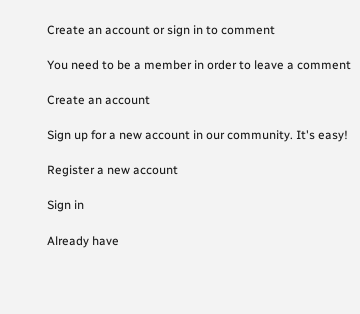Create an account or sign in to comment

You need to be a member in order to leave a comment

Create an account

Sign up for a new account in our community. It's easy!

Register a new account

Sign in

Already have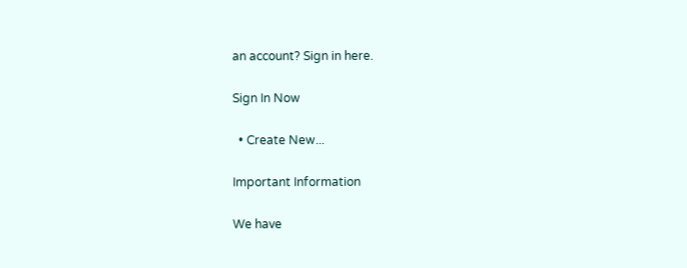an account? Sign in here.

Sign In Now

  • Create New...

Important Information

We have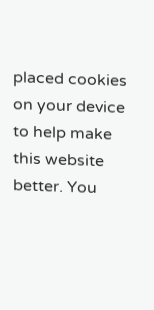placed cookies on your device to help make this website better. You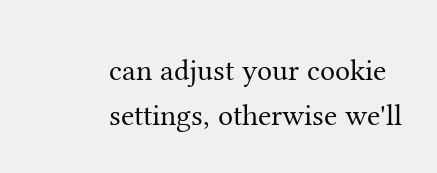can adjust your cookie settings, otherwise we'll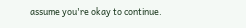assume you're okay to continue.